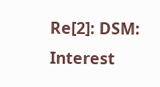Re[2]: DSM: Interest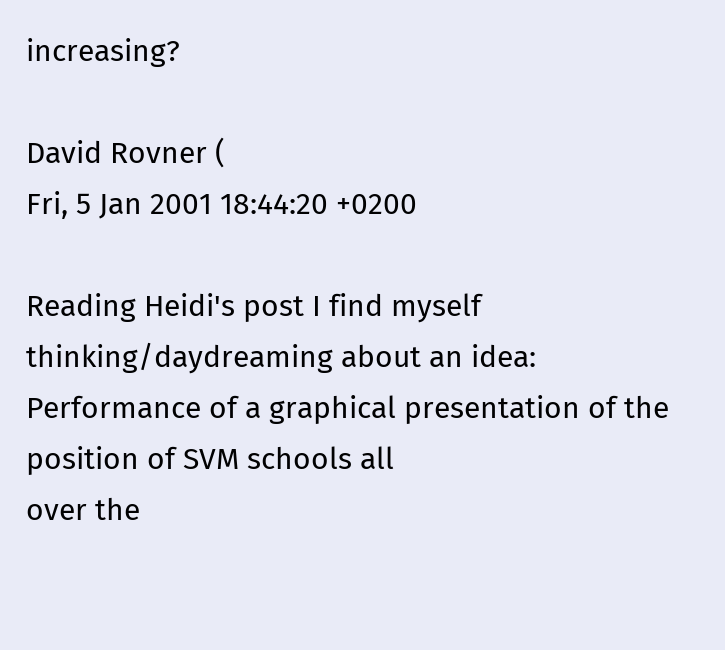increasing?

David Rovner (
Fri, 5 Jan 2001 18:44:20 +0200

Reading Heidi's post I find myself thinking/daydreaming about an idea:
Performance of a graphical presentation of the position of SVM schools all
over the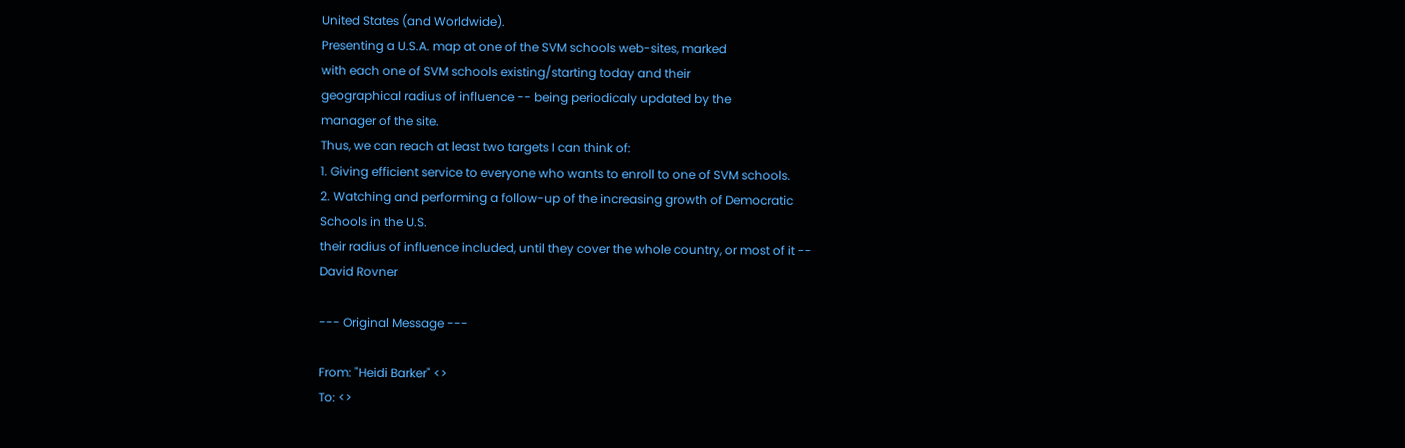United States (and Worldwide).
Presenting a U.S.A. map at one of the SVM schools web-sites, marked
with each one of SVM schools existing/starting today and their
geographical radius of influence -- being periodicaly updated by the
manager of the site.
Thus, we can reach at least two targets I can think of:
1. Giving efficient service to everyone who wants to enroll to one of SVM schools.
2. Watching and performing a follow-up of the increasing growth of Democratic
Schools in the U.S.
their radius of influence included, until they cover the whole country, or most of it --
David Rovner

--- Original Message ---

From: "Heidi Barker" <>
To: <>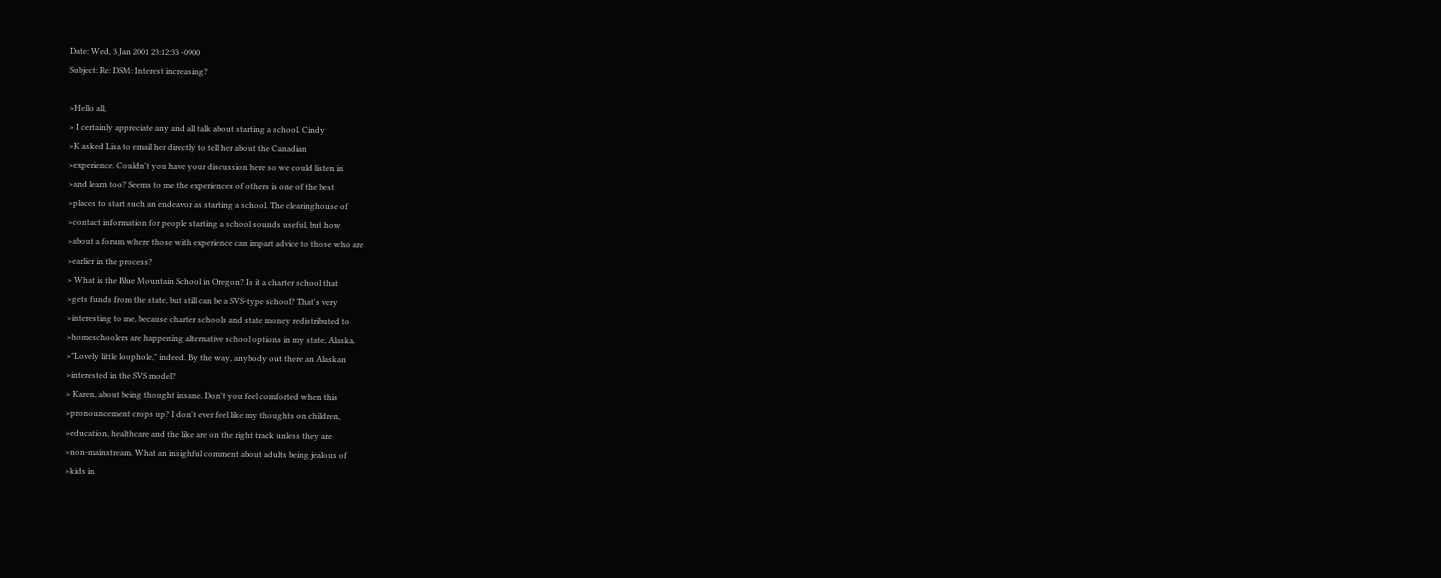Date: Wed, 3 Jan 2001 23:12:33 -0900
Subject: Re: DSM: Interest increasing?

>Hello all,
> I certainly appreciate any and all talk about starting a school. Cindy
>K asked Lisa to email her directly to tell her about the Canadian
>experience. Couldn't you have your discussion here so we could listen in
>and learn too? Seems to me the experiences of others is one of the best
>places to start such an endeavor as starting a school. The clearinghouse of
>contact information for people starting a school sounds useful, but how
>about a forum where those with experience can impart advice to those who are
>earlier in the process?
> What is the Blue Mountain School in Oregon? Is it a charter school that
>gets funds from the state, but still can be a SVS-type school? That's very
>interesting to me, because charter schools and state money redistributed to
>homeschoolers are happening alternative school options in my state, Alaska.
>"Lovely little loophole," indeed. By the way, anybody out there an Alaskan
>interested in the SVS model?
> Karen, about being thought insane. Don't you feel comforted when this
>pronouncement crops up? I don't ever feel like my thoughts on children,
>education, healthcare and the like are on the right track unless they are
>non-mainstream. What an insighful comment about adults being jealous of
>kids in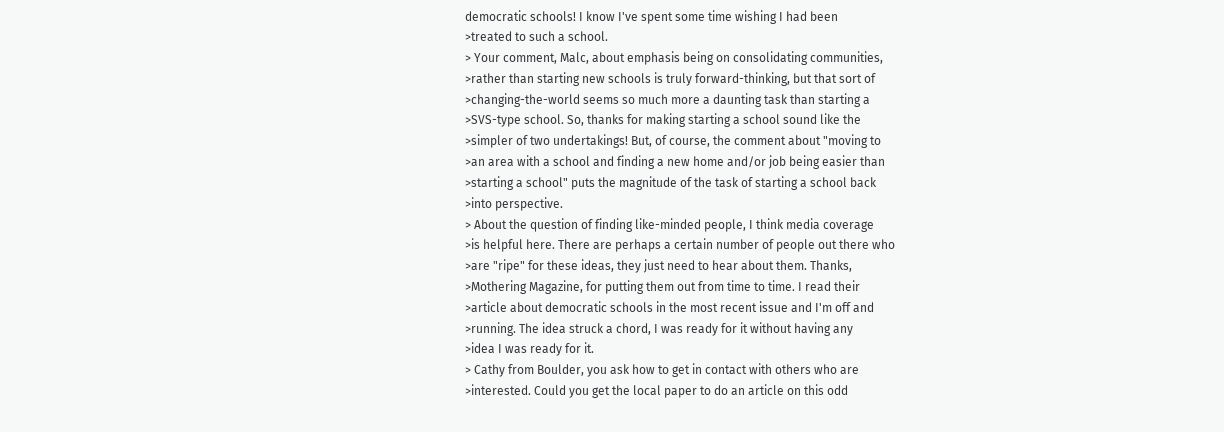democratic schools! I know I've spent some time wishing I had been
>treated to such a school.
> Your comment, Malc, about emphasis being on consolidating communities,
>rather than starting new schools is truly forward-thinking, but that sort of
>changing-the-world seems so much more a daunting task than starting a
>SVS-type school. So, thanks for making starting a school sound like the
>simpler of two undertakings! But, of course, the comment about "moving to
>an area with a school and finding a new home and/or job being easier than
>starting a school" puts the magnitude of the task of starting a school back
>into perspective.
> About the question of finding like-minded people, I think media coverage
>is helpful here. There are perhaps a certain number of people out there who
>are "ripe" for these ideas, they just need to hear about them. Thanks,
>Mothering Magazine, for putting them out from time to time. I read their
>article about democratic schools in the most recent issue and I'm off and
>running. The idea struck a chord, I was ready for it without having any
>idea I was ready for it.
> Cathy from Boulder, you ask how to get in contact with others who are
>interested. Could you get the local paper to do an article on this odd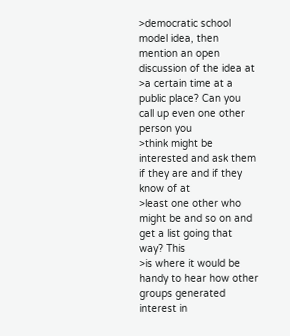>democratic school model idea, then mention an open discussion of the idea at
>a certain time at a public place? Can you call up even one other person you
>think might be interested and ask them if they are and if they know of at
>least one other who might be and so on and get a list going that way? This
>is where it would be handy to hear how other groups generated interest in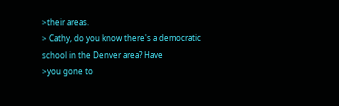>their areas.
> Cathy, do you know there's a democratic school in the Denver area? Have
>you gone to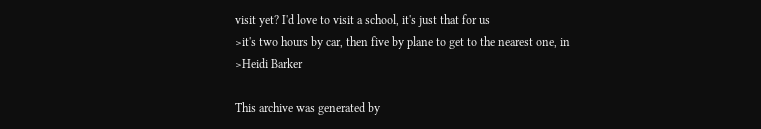visit yet? I'd love to visit a school, it's just that for us
>it's two hours by car, then five by plane to get to the nearest one, in
>Heidi Barker

This archive was generated by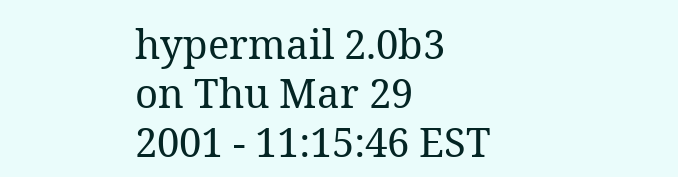hypermail 2.0b3 on Thu Mar 29 2001 - 11:15:46 EST